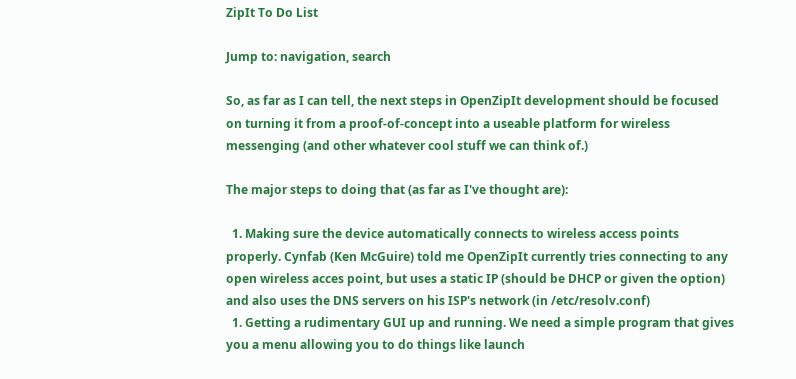ZipIt To Do List

Jump to: navigation, search

So, as far as I can tell, the next steps in OpenZipIt development should be focused on turning it from a proof-of-concept into a useable platform for wireless messenging (and other whatever cool stuff we can think of.)

The major steps to doing that (as far as I've thought are):

  1. Making sure the device automatically connects to wireless access points properly. Cynfab (Ken McGuire) told me OpenZipIt currently tries connecting to any open wireless acces point, but uses a static IP (should be DHCP or given the option) and also uses the DNS servers on his ISP's network (in /etc/resolv.conf)
  1. Getting a rudimentary GUI up and running. We need a simple program that gives you a menu allowing you to do things like launch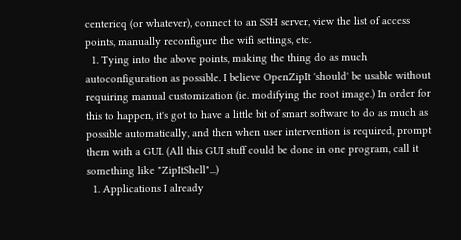centericq (or whatever), connect to an SSH server, view the list of access points, manually reconfigure the wifi settings, etc.
  1. Tying into the above points, making the thing do as much autoconfiguration as possible. I believe OpenZipIt 'should' be usable without requiring manual customization (ie. modifying the root image.) In order for this to happen, it's got to have a little bit of smart software to do as much as possible automatically, and then when user intervention is required, prompt them with a GUI. (All this GUI stuff could be done in one program, call it something like "ZipItShell"...)
  1. Applications I already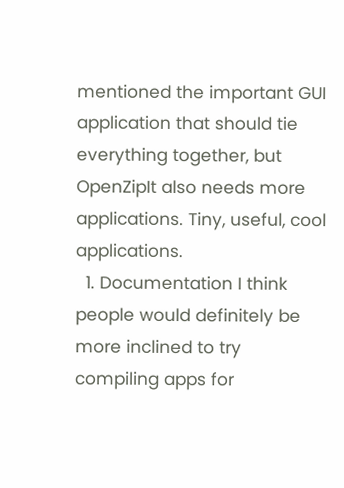mentioned the important GUI application that should tie everything together, but OpenZipIt also needs more applications. Tiny, useful, cool applications.
  1. Documentation I think people would definitely be more inclined to try compiling apps for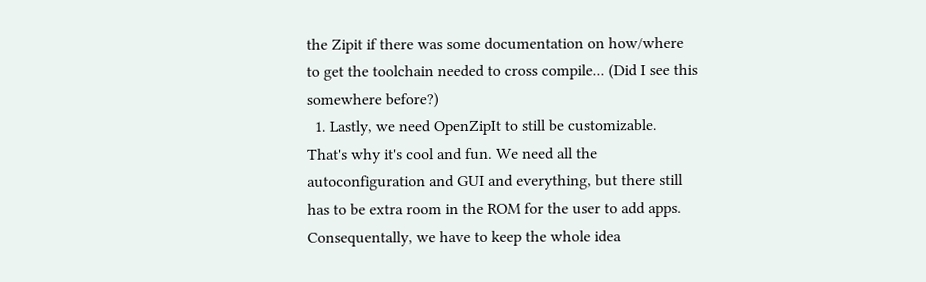the Zipit if there was some documentation on how/where to get the toolchain needed to cross compile... (Did I see this somewhere before?)
  1. Lastly, we need OpenZipIt to still be customizable. That's why it's cool and fun. We need all the autoconfiguration and GUI and everything, but there still has to be extra room in the ROM for the user to add apps. Consequentally, we have to keep the whole idea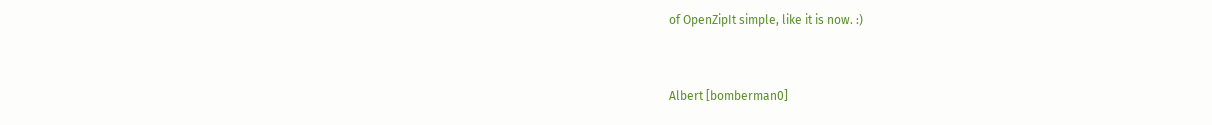of OpenZipIt simple, like it is now. :)


Albert [bomberman0]